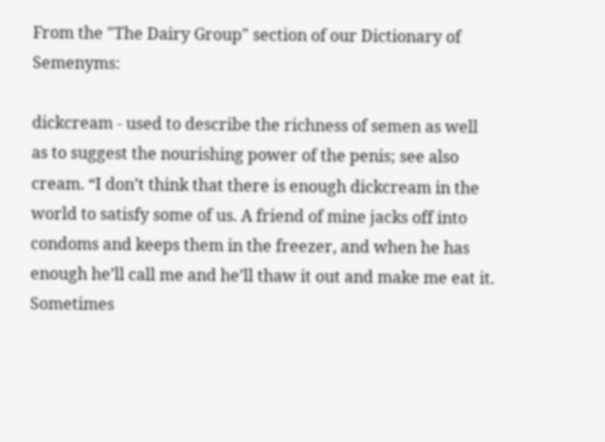From the "The Dairy Group" section of our Dictionary of Semenyms:

dickcream - used to describe the richness of semen as well as to suggest the nourishing power of the penis; see also cream. “I don’t think that there is enough dickcream in the world to satisfy some of us. A friend of mine jacks off into condoms and keeps them in the freezer, and when he has enough he’ll call me and he’ll thaw it out and make me eat it. Sometimes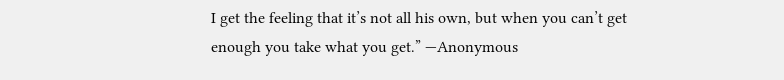I get the feeling that it’s not all his own, but when you can’t get enough you take what you get.” —Anonymous